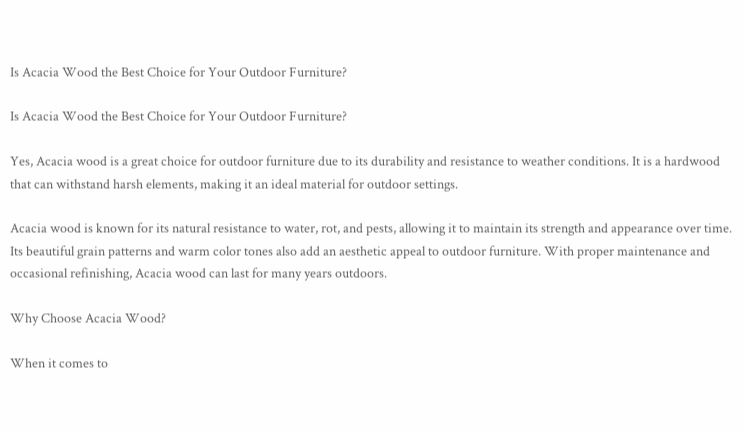Is Acacia Wood the Best Choice for Your Outdoor Furniture?

Is Acacia Wood the Best Choice for Your Outdoor Furniture?

Yes, Acacia wood is a great choice for outdoor furniture due to its durability and resistance to weather conditions. It is a hardwood that can withstand harsh elements, making it an ideal material for outdoor settings.

Acacia wood is known for its natural resistance to water, rot, and pests, allowing it to maintain its strength and appearance over time. Its beautiful grain patterns and warm color tones also add an aesthetic appeal to outdoor furniture. With proper maintenance and occasional refinishing, Acacia wood can last for many years outdoors.

Why Choose Acacia Wood?

When it comes to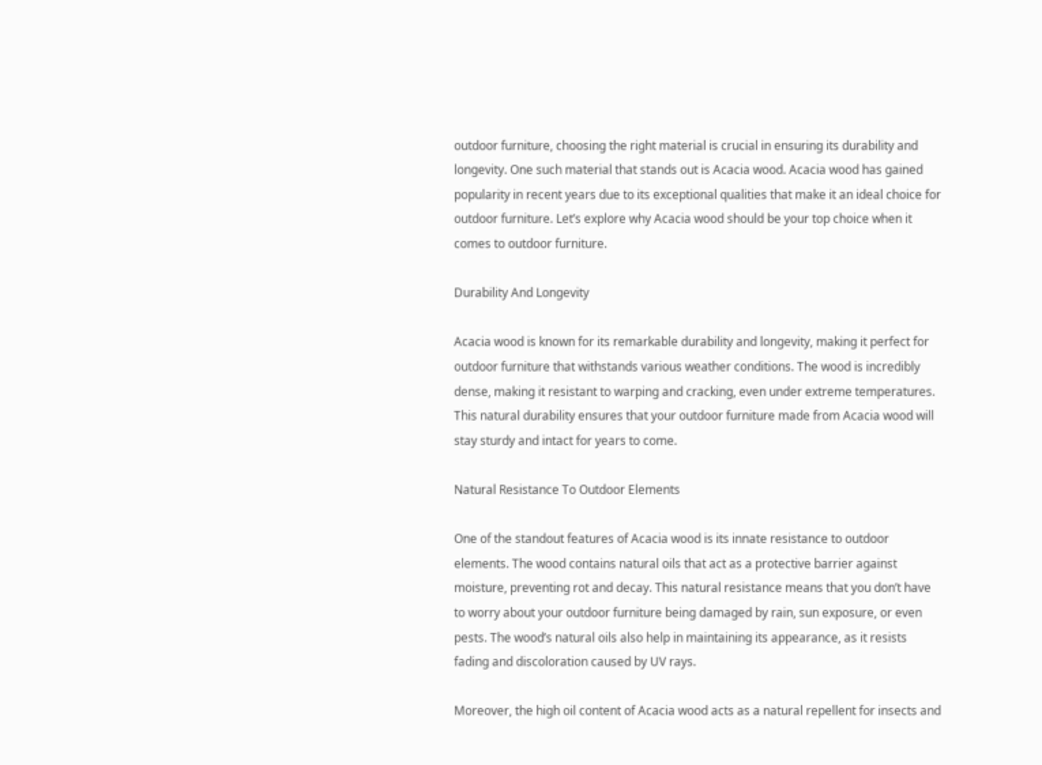outdoor furniture, choosing the right material is crucial in ensuring its durability and longevity. One such material that stands out is Acacia wood. Acacia wood has gained popularity in recent years due to its exceptional qualities that make it an ideal choice for outdoor furniture. Let’s explore why Acacia wood should be your top choice when it comes to outdoor furniture.

Durability And Longevity

Acacia wood is known for its remarkable durability and longevity, making it perfect for outdoor furniture that withstands various weather conditions. The wood is incredibly dense, making it resistant to warping and cracking, even under extreme temperatures. This natural durability ensures that your outdoor furniture made from Acacia wood will stay sturdy and intact for years to come.

Natural Resistance To Outdoor Elements

One of the standout features of Acacia wood is its innate resistance to outdoor elements. The wood contains natural oils that act as a protective barrier against moisture, preventing rot and decay. This natural resistance means that you don’t have to worry about your outdoor furniture being damaged by rain, sun exposure, or even pests. The wood’s natural oils also help in maintaining its appearance, as it resists fading and discoloration caused by UV rays.

Moreover, the high oil content of Acacia wood acts as a natural repellent for insects and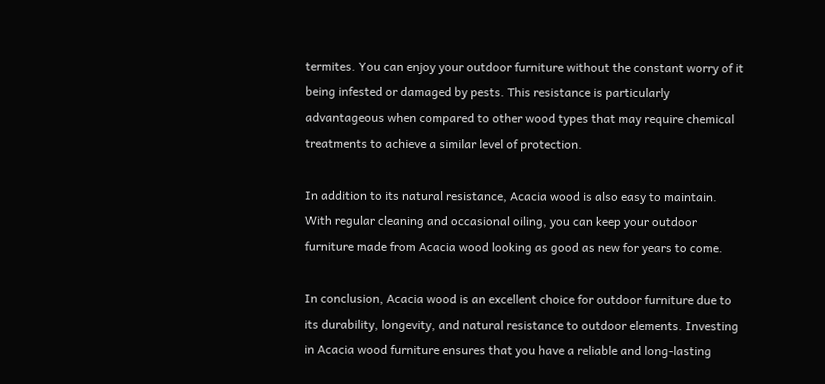termites. You can enjoy your outdoor furniture without the constant worry of it being infested or damaged by pests. This resistance is particularly advantageous when compared to other wood types that may require chemical treatments to achieve a similar level of protection.

In addition to its natural resistance, Acacia wood is also easy to maintain. With regular cleaning and occasional oiling, you can keep your outdoor furniture made from Acacia wood looking as good as new for years to come.

In conclusion, Acacia wood is an excellent choice for outdoor furniture due to its durability, longevity, and natural resistance to outdoor elements. Investing in Acacia wood furniture ensures that you have a reliable and long-lasting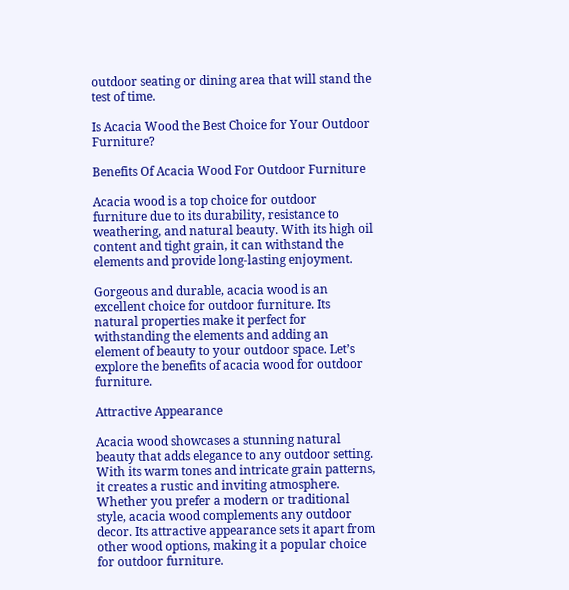outdoor seating or dining area that will stand the test of time.

Is Acacia Wood the Best Choice for Your Outdoor Furniture?

Benefits Of Acacia Wood For Outdoor Furniture

Acacia wood is a top choice for outdoor furniture due to its durability, resistance to weathering, and natural beauty. With its high oil content and tight grain, it can withstand the elements and provide long-lasting enjoyment.

Gorgeous and durable, acacia wood is an excellent choice for outdoor furniture. Its natural properties make it perfect for withstanding the elements and adding an element of beauty to your outdoor space. Let’s explore the benefits of acacia wood for outdoor furniture.

Attractive Appearance

Acacia wood showcases a stunning natural beauty that adds elegance to any outdoor setting. With its warm tones and intricate grain patterns, it creates a rustic and inviting atmosphere. Whether you prefer a modern or traditional style, acacia wood complements any outdoor decor. Its attractive appearance sets it apart from other wood options, making it a popular choice for outdoor furniture.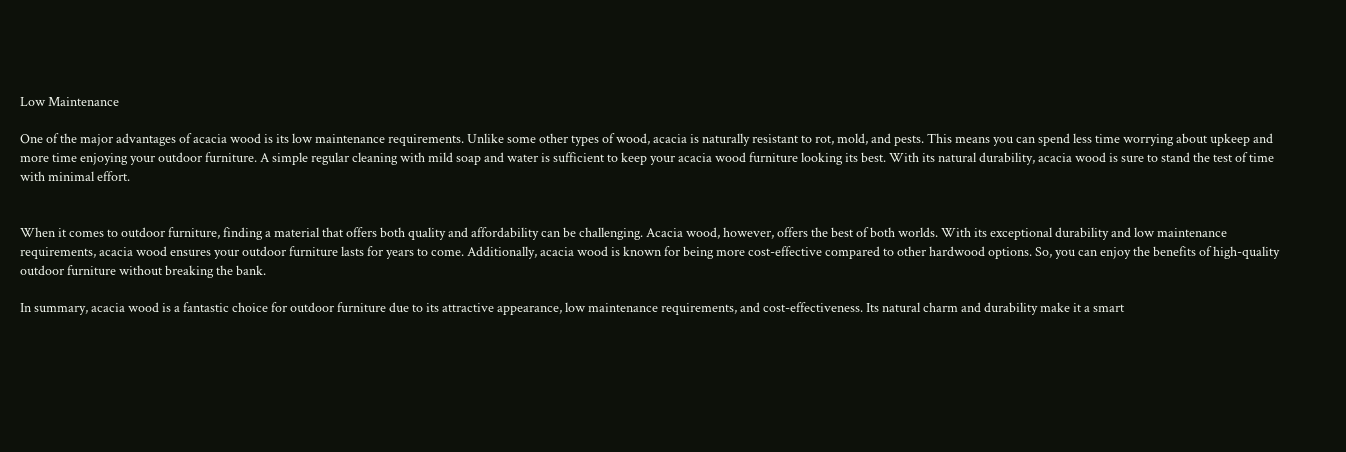Low Maintenance

One of the major advantages of acacia wood is its low maintenance requirements. Unlike some other types of wood, acacia is naturally resistant to rot, mold, and pests. This means you can spend less time worrying about upkeep and more time enjoying your outdoor furniture. A simple regular cleaning with mild soap and water is sufficient to keep your acacia wood furniture looking its best. With its natural durability, acacia wood is sure to stand the test of time with minimal effort.


When it comes to outdoor furniture, finding a material that offers both quality and affordability can be challenging. Acacia wood, however, offers the best of both worlds. With its exceptional durability and low maintenance requirements, acacia wood ensures your outdoor furniture lasts for years to come. Additionally, acacia wood is known for being more cost-effective compared to other hardwood options. So, you can enjoy the benefits of high-quality outdoor furniture without breaking the bank.

In summary, acacia wood is a fantastic choice for outdoor furniture due to its attractive appearance, low maintenance requirements, and cost-effectiveness. Its natural charm and durability make it a smart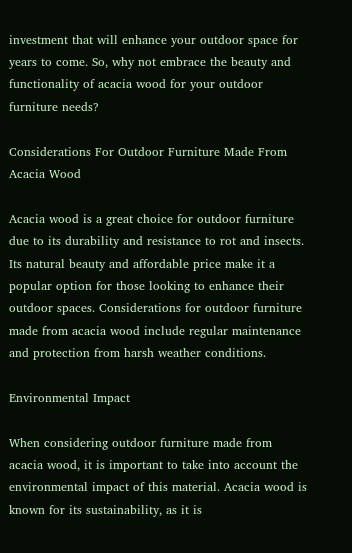investment that will enhance your outdoor space for years to come. So, why not embrace the beauty and functionality of acacia wood for your outdoor furniture needs?

Considerations For Outdoor Furniture Made From Acacia Wood

Acacia wood is a great choice for outdoor furniture due to its durability and resistance to rot and insects. Its natural beauty and affordable price make it a popular option for those looking to enhance their outdoor spaces. Considerations for outdoor furniture made from acacia wood include regular maintenance and protection from harsh weather conditions.

Environmental Impact

When considering outdoor furniture made from acacia wood, it is important to take into account the environmental impact of this material. Acacia wood is known for its sustainability, as it is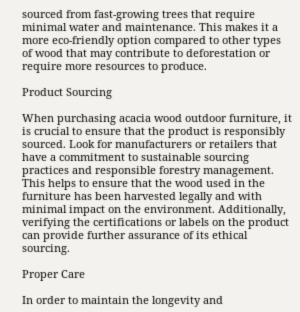sourced from fast-growing trees that require minimal water and maintenance. This makes it a more eco-friendly option compared to other types of wood that may contribute to deforestation or require more resources to produce.

Product Sourcing

When purchasing acacia wood outdoor furniture, it is crucial to ensure that the product is responsibly sourced. Look for manufacturers or retailers that have a commitment to sustainable sourcing practices and responsible forestry management. This helps to ensure that the wood used in the furniture has been harvested legally and with minimal impact on the environment. Additionally, verifying the certifications or labels on the product can provide further assurance of its ethical sourcing.

Proper Care

In order to maintain the longevity and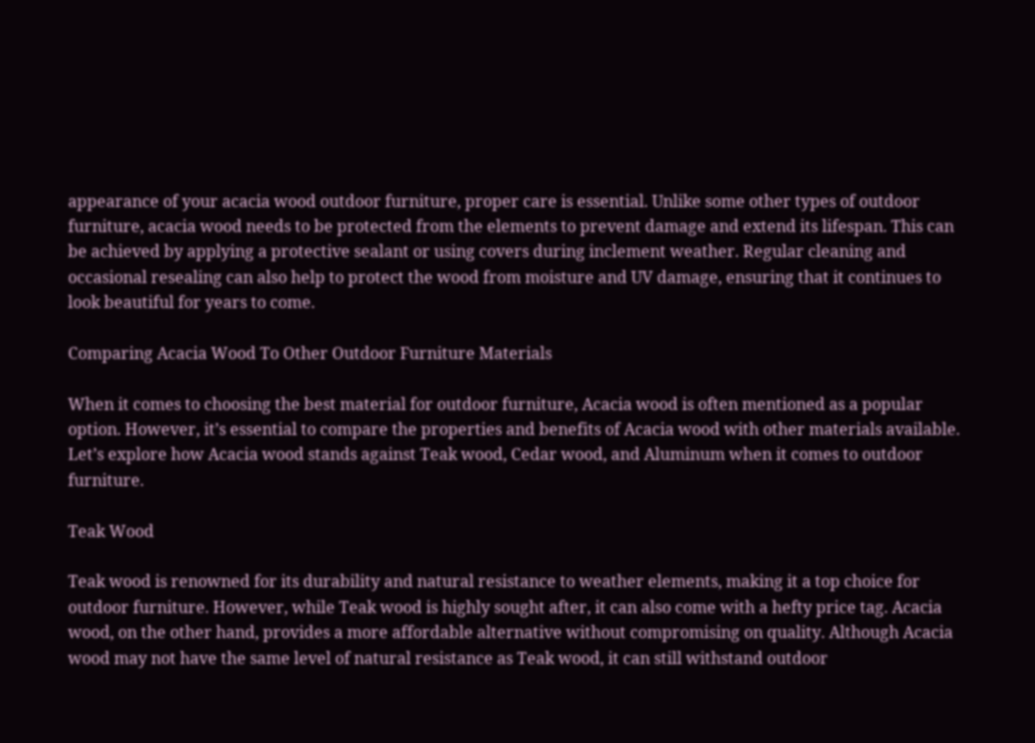appearance of your acacia wood outdoor furniture, proper care is essential. Unlike some other types of outdoor furniture, acacia wood needs to be protected from the elements to prevent damage and extend its lifespan. This can be achieved by applying a protective sealant or using covers during inclement weather. Regular cleaning and occasional resealing can also help to protect the wood from moisture and UV damage, ensuring that it continues to look beautiful for years to come.

Comparing Acacia Wood To Other Outdoor Furniture Materials

When it comes to choosing the best material for outdoor furniture, Acacia wood is often mentioned as a popular option. However, it’s essential to compare the properties and benefits of Acacia wood with other materials available. Let’s explore how Acacia wood stands against Teak wood, Cedar wood, and Aluminum when it comes to outdoor furniture.

Teak Wood

Teak wood is renowned for its durability and natural resistance to weather elements, making it a top choice for outdoor furniture. However, while Teak wood is highly sought after, it can also come with a hefty price tag. Acacia wood, on the other hand, provides a more affordable alternative without compromising on quality. Although Acacia wood may not have the same level of natural resistance as Teak wood, it can still withstand outdoor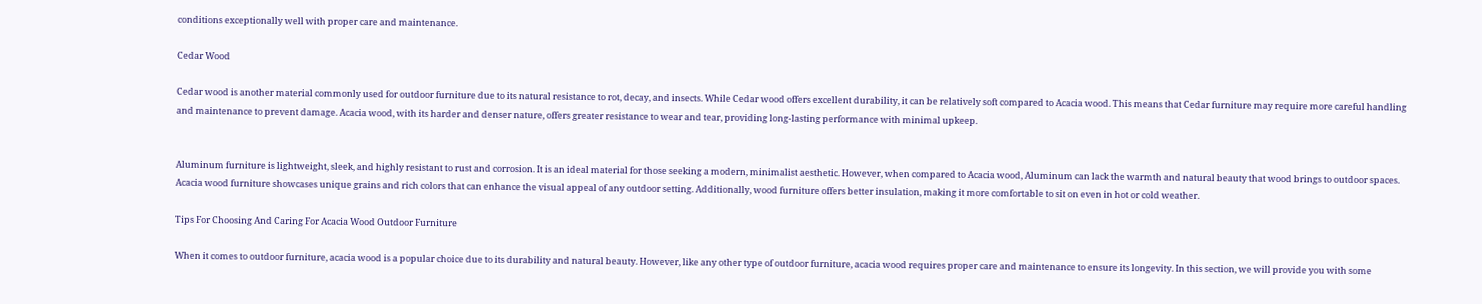conditions exceptionally well with proper care and maintenance.

Cedar Wood

Cedar wood is another material commonly used for outdoor furniture due to its natural resistance to rot, decay, and insects. While Cedar wood offers excellent durability, it can be relatively soft compared to Acacia wood. This means that Cedar furniture may require more careful handling and maintenance to prevent damage. Acacia wood, with its harder and denser nature, offers greater resistance to wear and tear, providing long-lasting performance with minimal upkeep.


Aluminum furniture is lightweight, sleek, and highly resistant to rust and corrosion. It is an ideal material for those seeking a modern, minimalist aesthetic. However, when compared to Acacia wood, Aluminum can lack the warmth and natural beauty that wood brings to outdoor spaces. Acacia wood furniture showcases unique grains and rich colors that can enhance the visual appeal of any outdoor setting. Additionally, wood furniture offers better insulation, making it more comfortable to sit on even in hot or cold weather.

Tips For Choosing And Caring For Acacia Wood Outdoor Furniture

When it comes to outdoor furniture, acacia wood is a popular choice due to its durability and natural beauty. However, like any other type of outdoor furniture, acacia wood requires proper care and maintenance to ensure its longevity. In this section, we will provide you with some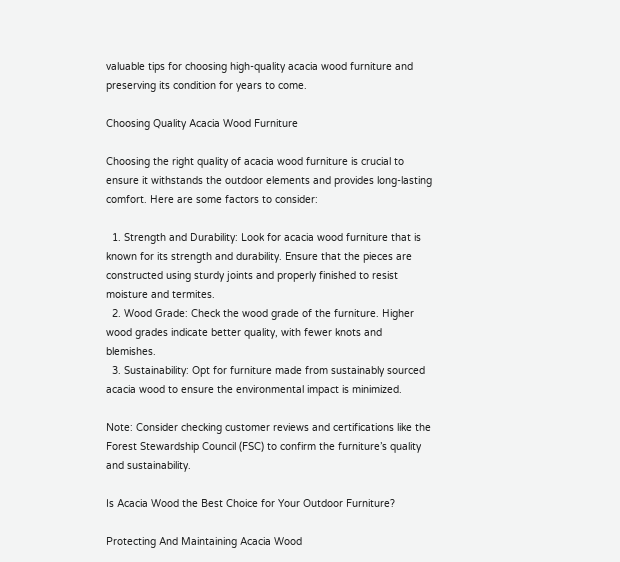valuable tips for choosing high-quality acacia wood furniture and preserving its condition for years to come.

Choosing Quality Acacia Wood Furniture

Choosing the right quality of acacia wood furniture is crucial to ensure it withstands the outdoor elements and provides long-lasting comfort. Here are some factors to consider:

  1. Strength and Durability: Look for acacia wood furniture that is known for its strength and durability. Ensure that the pieces are constructed using sturdy joints and properly finished to resist moisture and termites.
  2. Wood Grade: Check the wood grade of the furniture. Higher wood grades indicate better quality, with fewer knots and blemishes.
  3. Sustainability: Opt for furniture made from sustainably sourced acacia wood to ensure the environmental impact is minimized.

Note: Consider checking customer reviews and certifications like the Forest Stewardship Council (FSC) to confirm the furniture’s quality and sustainability.

Is Acacia Wood the Best Choice for Your Outdoor Furniture?

Protecting And Maintaining Acacia Wood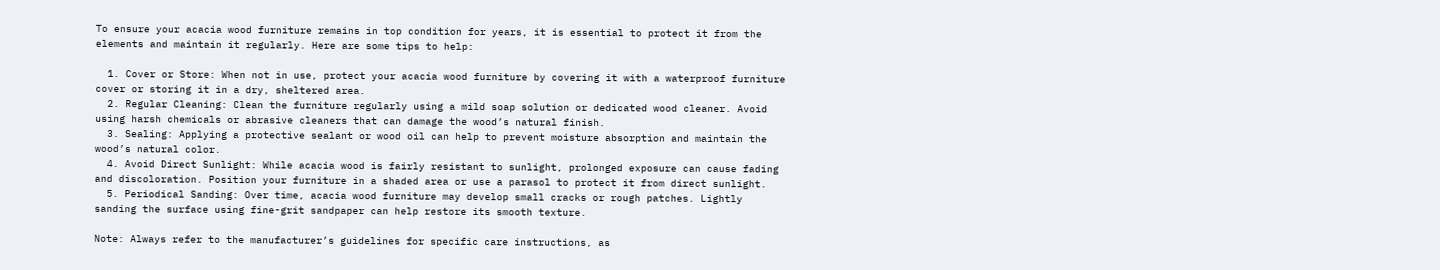To ensure your acacia wood furniture remains in top condition for years, it is essential to protect it from the elements and maintain it regularly. Here are some tips to help:

  1. Cover or Store: When not in use, protect your acacia wood furniture by covering it with a waterproof furniture cover or storing it in a dry, sheltered area.
  2. Regular Cleaning: Clean the furniture regularly using a mild soap solution or dedicated wood cleaner. Avoid using harsh chemicals or abrasive cleaners that can damage the wood’s natural finish.
  3. Sealing: Applying a protective sealant or wood oil can help to prevent moisture absorption and maintain the wood’s natural color.
  4. Avoid Direct Sunlight: While acacia wood is fairly resistant to sunlight, prolonged exposure can cause fading and discoloration. Position your furniture in a shaded area or use a parasol to protect it from direct sunlight.
  5. Periodical Sanding: Over time, acacia wood furniture may develop small cracks or rough patches. Lightly sanding the surface using fine-grit sandpaper can help restore its smooth texture.

Note: Always refer to the manufacturer’s guidelines for specific care instructions, as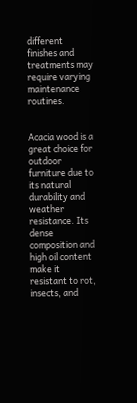different finishes and treatments may require varying maintenance routines.


Acacia wood is a great choice for outdoor furniture due to its natural durability and weather resistance. Its dense composition and high oil content make it resistant to rot, insects, and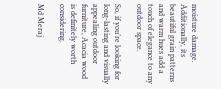moisture damage. Additionally, its beautiful grain patterns and warm hues add a touch of elegance to any outdoor space.

So, if you’re looking for long-lasting and visually appealing outdoor furniture, Acacia wood is definitely worth considering.

Md Meraj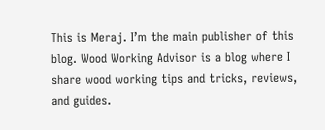This is Meraj. I’m the main publisher of this blog. Wood Working Advisor is a blog where I share wood working tips and tricks, reviews, and guides.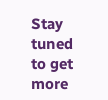Stay tuned to get more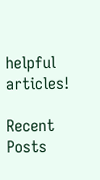helpful articles!

Recent Posts